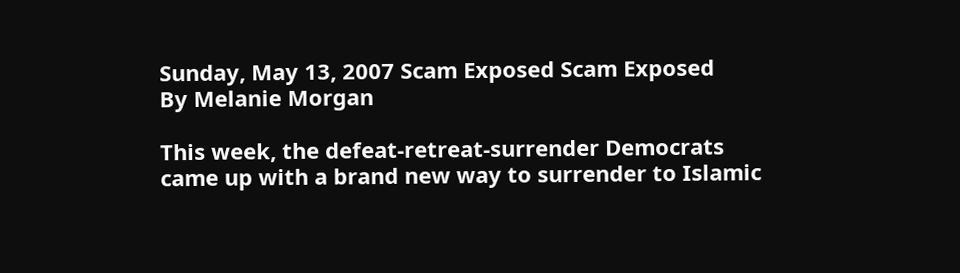Sunday, May 13, 2007 Scam Exposed Scam Exposed
By Melanie Morgan

This week, the defeat-retreat-surrender Democrats came up with a brand new way to surrender to Islamic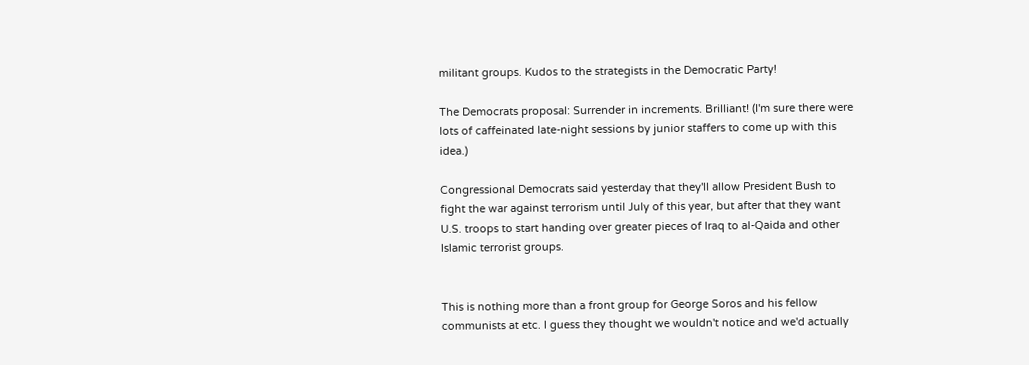militant groups. Kudos to the strategists in the Democratic Party!

The Democrats proposal: Surrender in increments. Brilliant! (I'm sure there were lots of caffeinated late-night sessions by junior staffers to come up with this idea.)

Congressional Democrats said yesterday that they'll allow President Bush to fight the war against terrorism until July of this year, but after that they want U.S. troops to start handing over greater pieces of Iraq to al-Qaida and other Islamic terrorist groups.


This is nothing more than a front group for George Soros and his fellow communists at etc. I guess they thought we wouldn't notice and we'd actually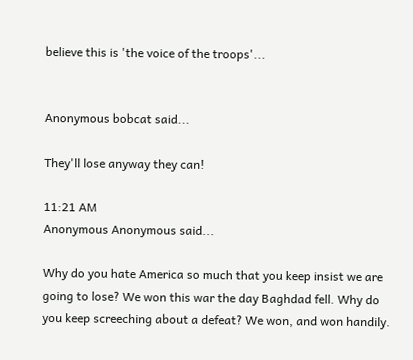believe this is 'the voice of the troops'...


Anonymous bobcat said...

They'll lose anyway they can!

11:21 AM
Anonymous Anonymous said...

Why do you hate America so much that you keep insist we are going to lose? We won this war the day Baghdad fell. Why do you keep screeching about a defeat? We won, and won handily.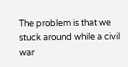The problem is that we stuck around while a civil war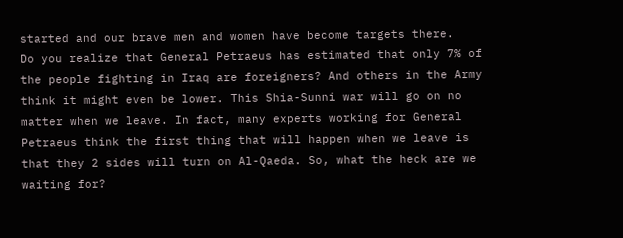started and our brave men and women have become targets there.
Do you realize that General Petraeus has estimated that only 7% of the people fighting in Iraq are foreigners? And others in the Army think it might even be lower. This Shia-Sunni war will go on no matter when we leave. In fact, many experts working for General Petraeus think the first thing that will happen when we leave is that they 2 sides will turn on Al-Qaeda. So, what the heck are we waiting for?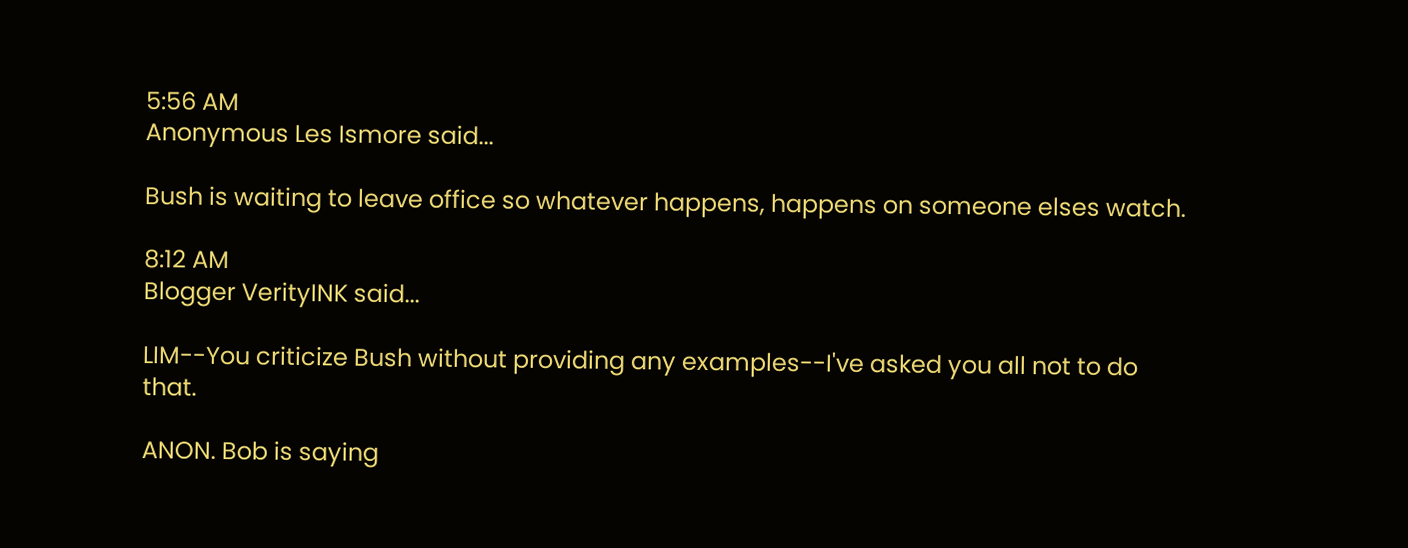5:56 AM
Anonymous Les Ismore said...

Bush is waiting to leave office so whatever happens, happens on someone elses watch.

8:12 AM
Blogger VerityINK said...

LIM--You criticize Bush without providing any examples--I've asked you all not to do that.

ANON. Bob is saying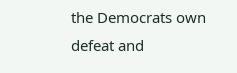the Democrats own defeat and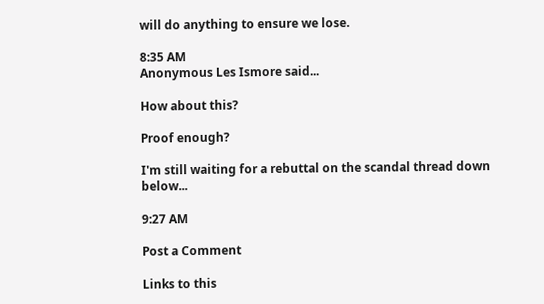will do anything to ensure we lose.

8:35 AM
Anonymous Les Ismore said...

How about this?

Proof enough?

I'm still waiting for a rebuttal on the scandal thread down below...

9:27 AM

Post a Comment

Links to this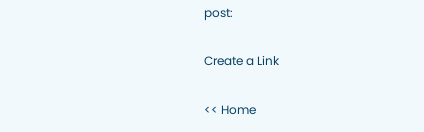post:

Create a Link

<< Home